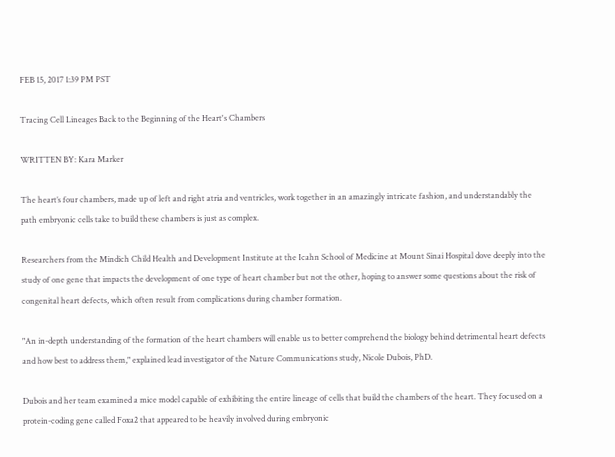FEB 15, 2017 1:39 PM PST

Tracing Cell Lineages Back to the Beginning of the Heart's Chambers

WRITTEN BY: Kara Marker

The heart’s four chambers, made up of left and right atria and ventricles, work together in an amazingly intricate fashion, and understandably the path embryonic cells take to build these chambers is just as complex.

Researchers from the Mindich Child Health and Development Institute at the Icahn School of Medicine at Mount Sinai Hospital dove deeply into the study of one gene that impacts the development of one type of heart chamber but not the other, hoping to answer some questions about the risk of congenital heart defects, which often result from complications during chamber formation.

"An in-depth understanding of the formation of the heart chambers will enable us to better comprehend the biology behind detrimental heart defects and how best to address them," explained lead investigator of the Nature Communications study, Nicole Dubois, PhD.

Dubois and her team examined a mice model capable of exhibiting the entire lineage of cells that build the chambers of the heart. They focused on a protein-coding gene called Foxa2 that appeared to be heavily involved during embryonic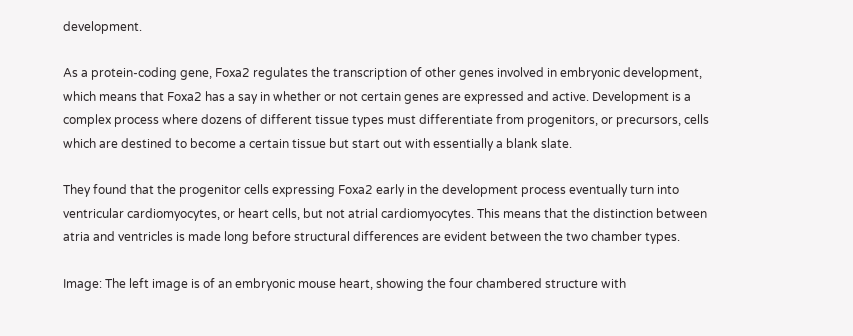development.

As a protein-coding gene, Foxa2 regulates the transcription of other genes involved in embryonic development, which means that Foxa2 has a say in whether or not certain genes are expressed and active. Development is a complex process where dozens of different tissue types must differentiate from progenitors, or precursors, cells which are destined to become a certain tissue but start out with essentially a blank slate.

They found that the progenitor cells expressing Foxa2 early in the development process eventually turn into ventricular cardiomyocytes, or heart cells, but not atrial cardiomyocytes. This means that the distinction between atria and ventricles is made long before structural differences are evident between the two chamber types.

Image: The left image is of an embryonic mouse heart, showing the four chambered structure with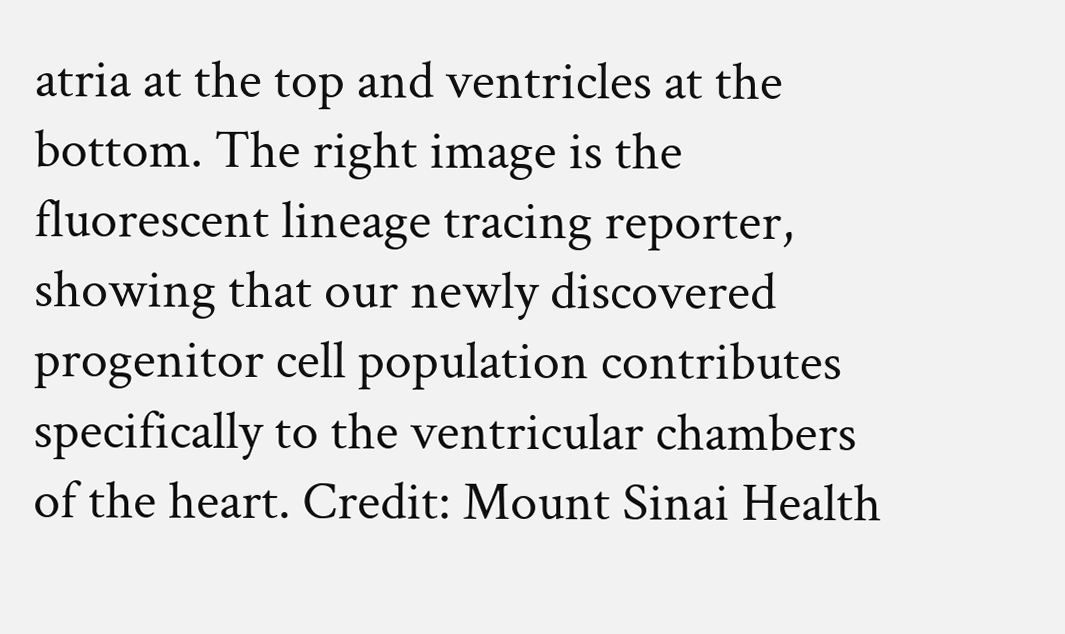atria at the top and ventricles at the bottom. The right image is the fluorescent lineage tracing reporter, showing that our newly discovered progenitor cell population contributes specifically to the ventricular chambers of the heart. Credit: Mount Sinai Health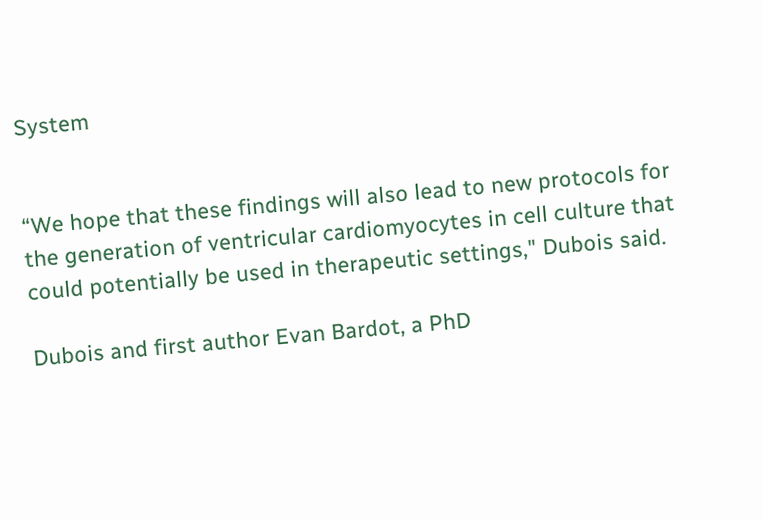System


“We hope that these findings will also lead to new protocols for the generation of ventricular cardiomyocytes in cell culture that could potentially be used in therapeutic settings," Dubois said.

Dubois and first author Evan Bardot, a PhD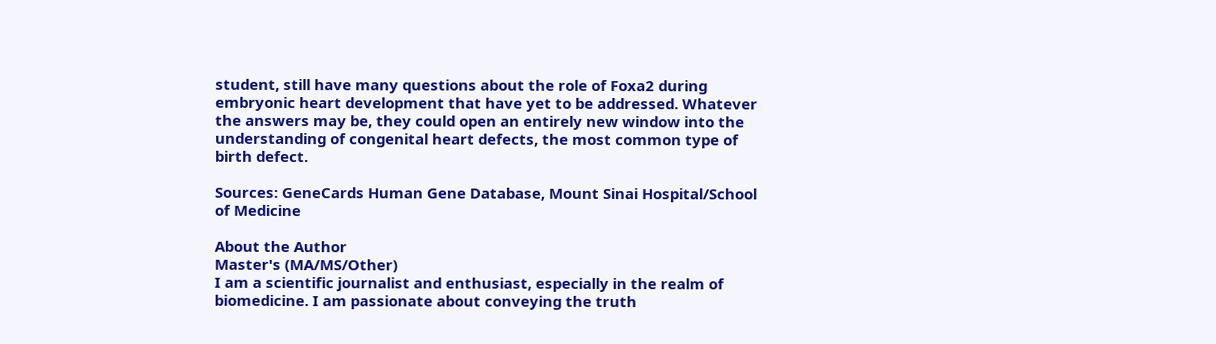student, still have many questions about the role of Foxa2 during embryonic heart development that have yet to be addressed. Whatever the answers may be, they could open an entirely new window into the understanding of congenital heart defects, the most common type of birth defect.

Sources: GeneCards Human Gene Database, Mount Sinai Hospital/School of Medicine

About the Author
Master's (MA/MS/Other)
I am a scientific journalist and enthusiast, especially in the realm of biomedicine. I am passionate about conveying the truth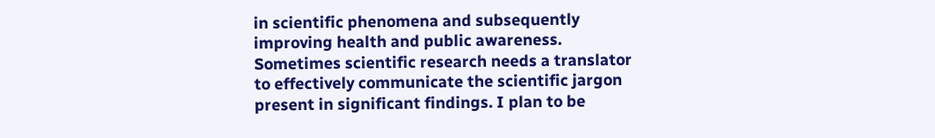in scientific phenomena and subsequently improving health and public awareness. Sometimes scientific research needs a translator to effectively communicate the scientific jargon present in significant findings. I plan to be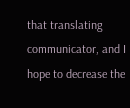that translating communicator, and I hope to decrease the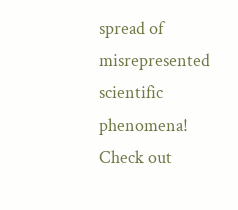spread of misrepresented scientific phenomena! Check out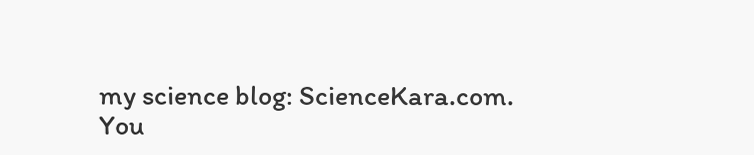my science blog: ScienceKara.com.
You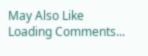May Also Like
Loading Comments...